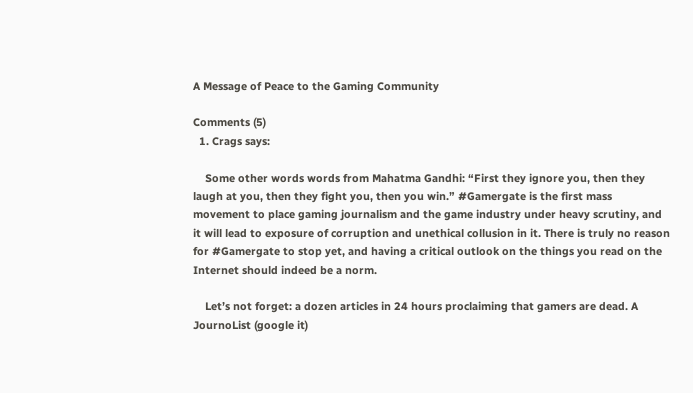A Message of Peace to the Gaming Community

Comments (5)
  1. Crags says:

    Some other words words from Mahatma Gandhi: “First they ignore you, then they laugh at you, then they fight you, then you win.” #Gamergate is the first mass movement to place gaming journalism and the game industry under heavy scrutiny, and it will lead to exposure of corruption and unethical collusion in it. There is truly no reason for #Gamergate to stop yet, and having a critical outlook on the things you read on the Internet should indeed be a norm.

    Let’s not forget: a dozen articles in 24 hours proclaiming that gamers are dead. A JournoList (google it)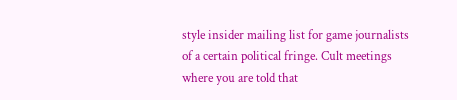style insider mailing list for game journalists of a certain political fringe. Cult meetings where you are told that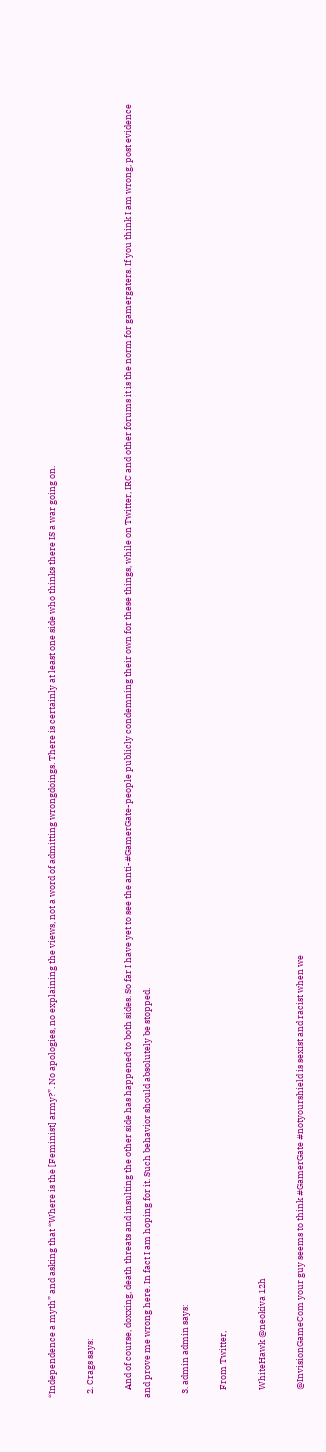“Independence a myth” and asking that “Where is the [Feminist] army?”. No apologies, no explaining the views, not a word of admitting wrongdoings. There is certainly at least one side who thinks there IS a war going on.

  2. Crags says:

    And of course, doxxing, death threats and insulting the other side has happened to both sides. So far I have yet to see the anti-#GamerGate-people publicly condemning their own for these things, while on Twitter, IRC and other forums it is the norm for gamergaters. If you think I am wrong, post evidence and prove me wrong here. In fact I am hoping for it. Such behavior should absolutely be stopped.

  3. admin admin says:

    From Twitter,

    WhiteHawk @neokiva 12h

    @InvisionGameCom your guy seems to think #GamerGate #notyourshield is sexist and racist when we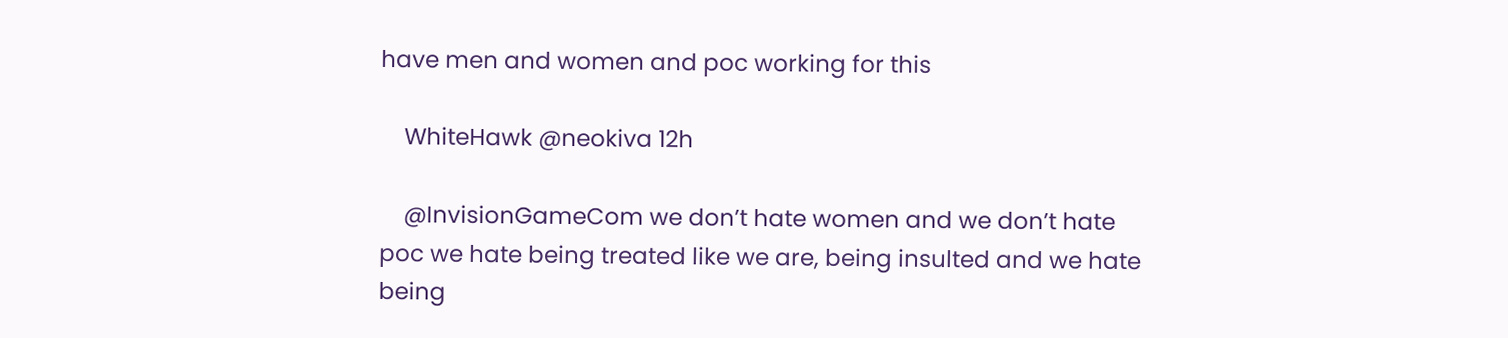have men and women and poc working for this

    WhiteHawk @neokiva 12h

    @InvisionGameCom we don’t hate women and we don’t hate poc we hate being treated like we are, being insulted and we hate being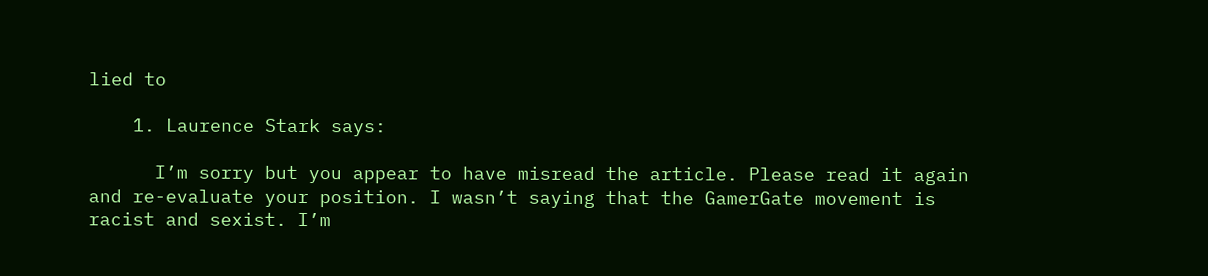lied to

    1. Laurence Stark says:

      I’m sorry but you appear to have misread the article. Please read it again and re-evaluate your position. I wasn’t saying that the GamerGate movement is racist and sexist. I’m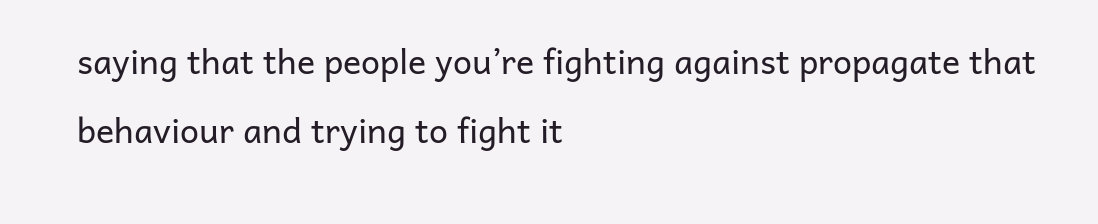saying that the people you’re fighting against propagate that behaviour and trying to fight it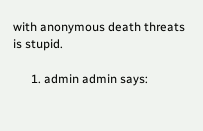with anonymous death threats is stupid.

      1. admin admin says: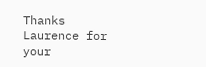Thanks Laurence for your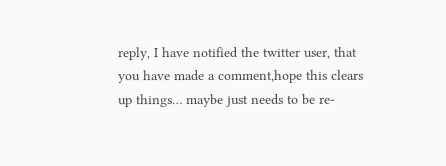reply, I have notified the twitter user, that you have made a comment,hope this clears up things… maybe just needs to be re-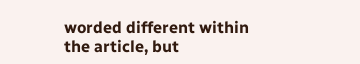worded different within the article, but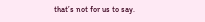that’s not for us to say.